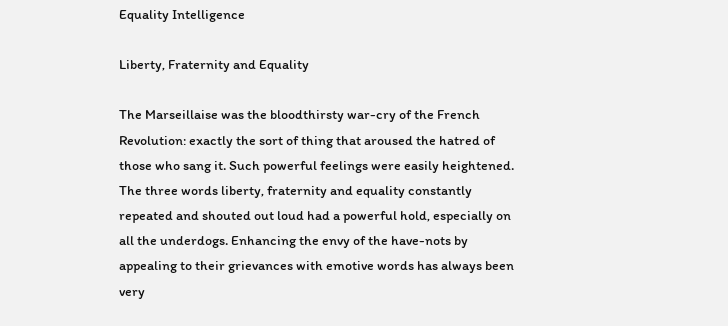Equality Intelligence

Liberty, Fraternity and Equality

The Marseillaise was the bloodthirsty war-cry of the French Revolution: exactly the sort of thing that aroused the hatred of those who sang it. Such powerful feelings were easily heightened. The three words liberty, fraternity and equality constantly repeated and shouted out loud had a powerful hold, especially on all the underdogs. Enhancing the envy of the have-nots by appealing to their grievances with emotive words has always been very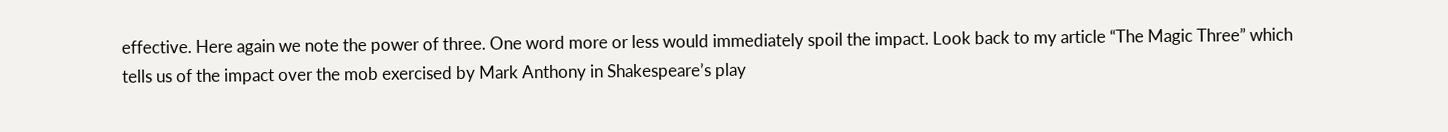effective. Here again we note the power of three. One word more or less would immediately spoil the impact. Look back to my article “The Magic Three” which tells us of the impact over the mob exercised by Mark Anthony in Shakespeare’s play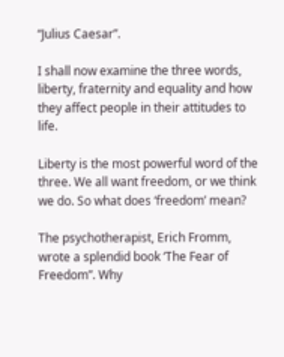“Julius Caesar”.

I shall now examine the three words, liberty, fraternity and equality and how they affect people in their attitudes to life.

Liberty is the most powerful word of the three. We all want freedom, or we think we do. So what does ‘freedom’ mean?

The psychotherapist, Erich Fromm, wrote a splendid book ‘The Fear of Freedom”. Why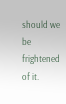should we be frightened of it.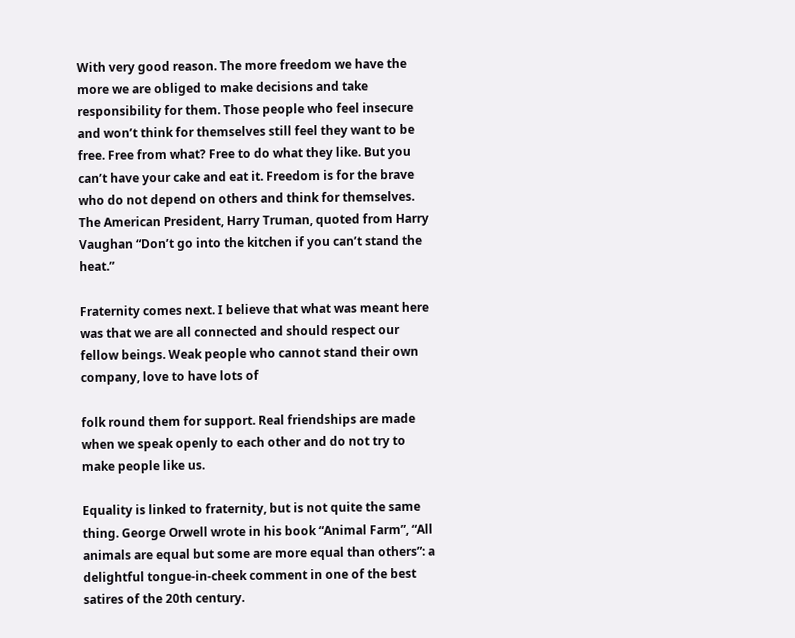With very good reason. The more freedom we have the more we are obliged to make decisions and take responsibility for them. Those people who feel insecure and won’t think for themselves still feel they want to be free. Free from what? Free to do what they like. But you can’t have your cake and eat it. Freedom is for the brave who do not depend on others and think for themselves. The American President, Harry Truman, quoted from Harry Vaughan “Don’t go into the kitchen if you can’t stand the heat.”

Fraternity comes next. I believe that what was meant here was that we are all connected and should respect our fellow beings. Weak people who cannot stand their own company, love to have lots of

folk round them for support. Real friendships are made when we speak openly to each other and do not try to make people like us.

Equality is linked to fraternity, but is not quite the same thing. George Orwell wrote in his book “Animal Farm”, “All animals are equal but some are more equal than others”: a delightful tongue-in-cheek comment in one of the best satires of the 20th century.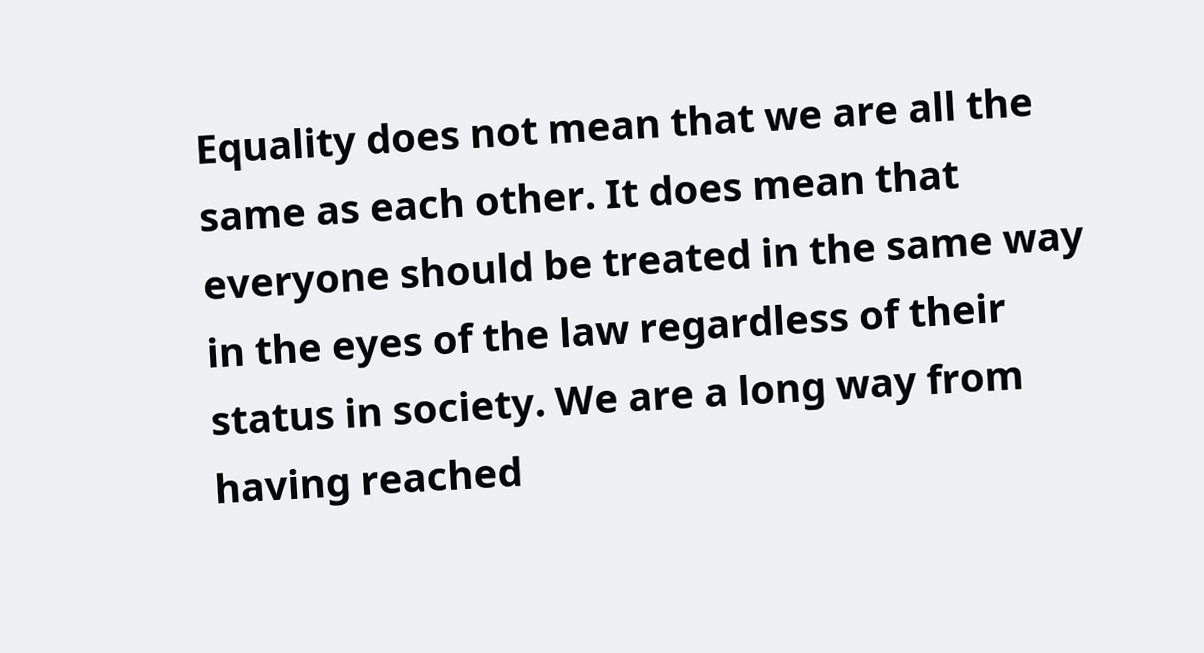Equality does not mean that we are all the same as each other. It does mean that everyone should be treated in the same way in the eyes of the law regardless of their status in society. We are a long way from having reached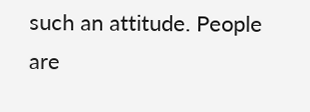such an attitude. People are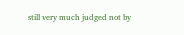still very much judged not by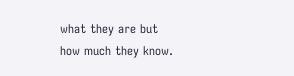what they are but how much they know.